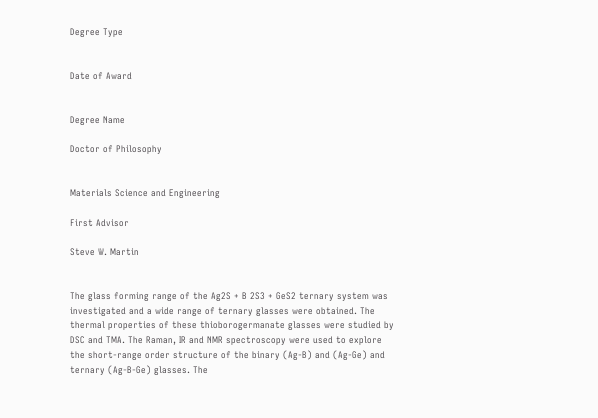Degree Type


Date of Award


Degree Name

Doctor of Philosophy


Materials Science and Engineering

First Advisor

Steve W. Martin


The glass forming range of the Ag2S + B 2S3 + GeS2 ternary system was investigated and a wide range of ternary glasses were obtained. The thermal properties of these thioborogermanate glasses were studied by DSC and TMA. The Raman, IR and NMR spectroscopy were used to explore the short-range order structure of the binary (Ag-B) and (Ag-Ge) and ternary (Ag-B-Ge) glasses. The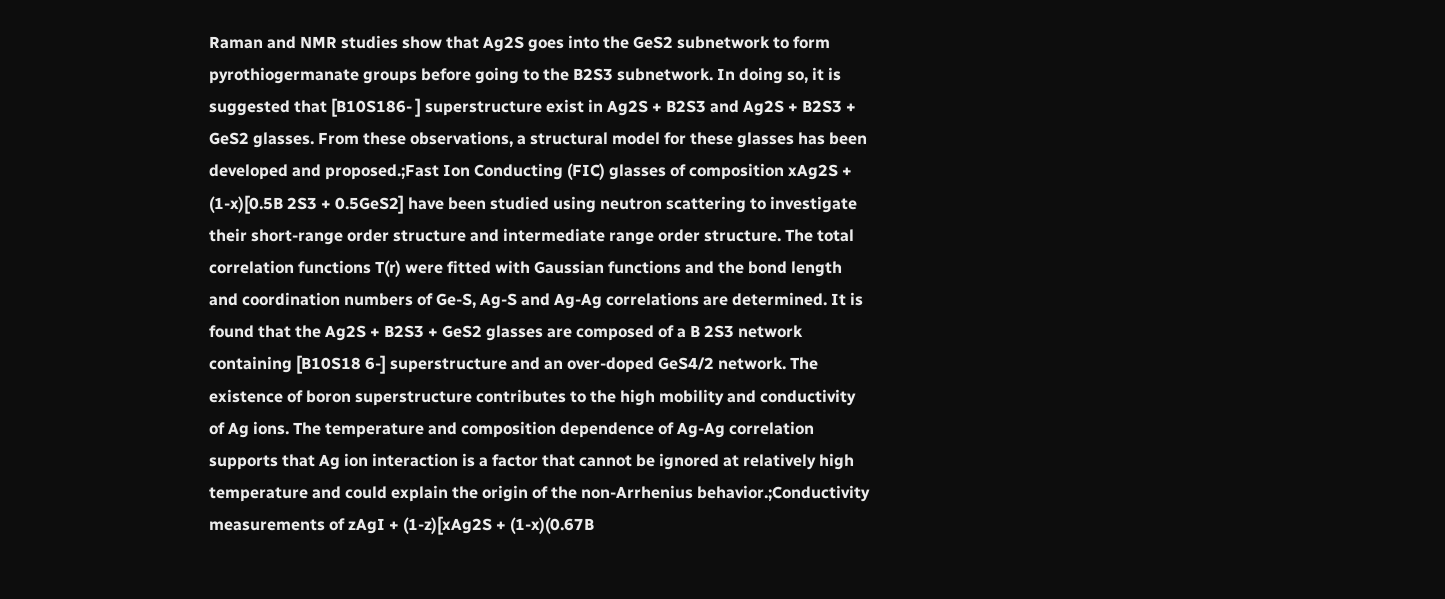Raman and NMR studies show that Ag2S goes into the GeS2 subnetwork to form pyrothiogermanate groups before going to the B2S3 subnetwork. In doing so, it is suggested that [B10S186- ] superstructure exist in Ag2S + B2S3 and Ag2S + B2S3 + GeS2 glasses. From these observations, a structural model for these glasses has been developed and proposed.;Fast Ion Conducting (FIC) glasses of composition xAg2S + (1-x)[0.5B 2S3 + 0.5GeS2] have been studied using neutron scattering to investigate their short-range order structure and intermediate range order structure. The total correlation functions T(r) were fitted with Gaussian functions and the bond length and coordination numbers of Ge-S, Ag-S and Ag-Ag correlations are determined. It is found that the Ag2S + B2S3 + GeS2 glasses are composed of a B 2S3 network containing [B10S18 6-] superstructure and an over-doped GeS4/2 network. The existence of boron superstructure contributes to the high mobility and conductivity of Ag ions. The temperature and composition dependence of Ag-Ag correlation supports that Ag ion interaction is a factor that cannot be ignored at relatively high temperature and could explain the origin of the non-Arrhenius behavior.;Conductivity measurements of zAgI + (1-z)[xAg2S + (1-x)(0.67B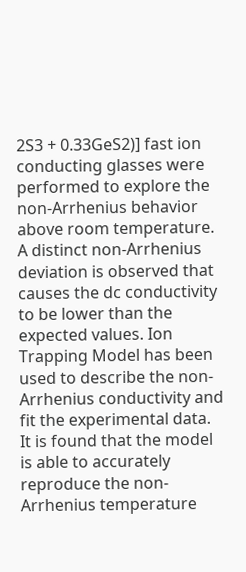2S3 + 0.33GeS2)] fast ion conducting glasses were performed to explore the non-Arrhenius behavior above room temperature. A distinct non-Arrhenius deviation is observed that causes the dc conductivity to be lower than the expected values. Ion Trapping Model has been used to describe the non-Arrhenius conductivity and fit the experimental data. It is found that the model is able to accurately reproduce the non-Arrhenius temperature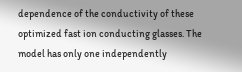dependence of the conductivity of these optimized fast ion conducting glasses. The model has only one independently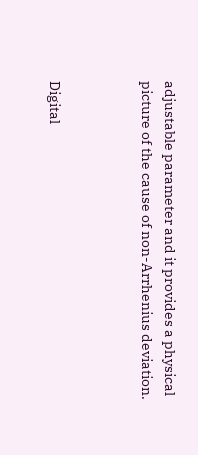adjustable parameter and it provides a physical picture of the cause of non-Arrhenius deviation.



Digital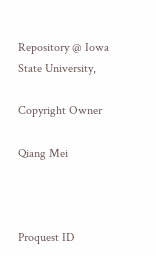Repository @ Iowa State University,

Copyright Owner

Qiang Mei



Proquest ID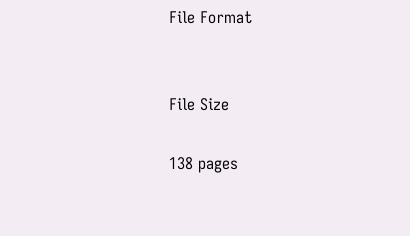File Format


File Size

138 pages